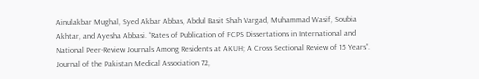Ainulakbar Mughal, Syed Akbar Abbas, Abdul Basit Shah Vargad, Muhammad Wasif, Soubia Akhtar, and Ayesha Abbasi. “Rates of Publication of FCPS Dissertations in International and National Peer-Review Journals Among Residents at AKUH; A Cross Sectional Review of 15 Years”. Journal of the Pakistan Medical Association 72,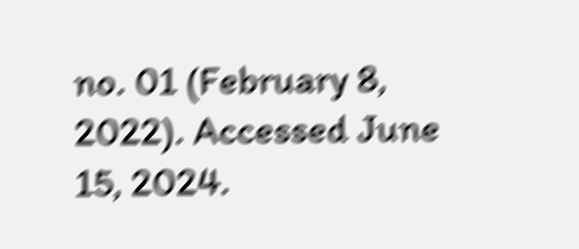no. 01 (February 8, 2022). Accessed June 15, 2024.